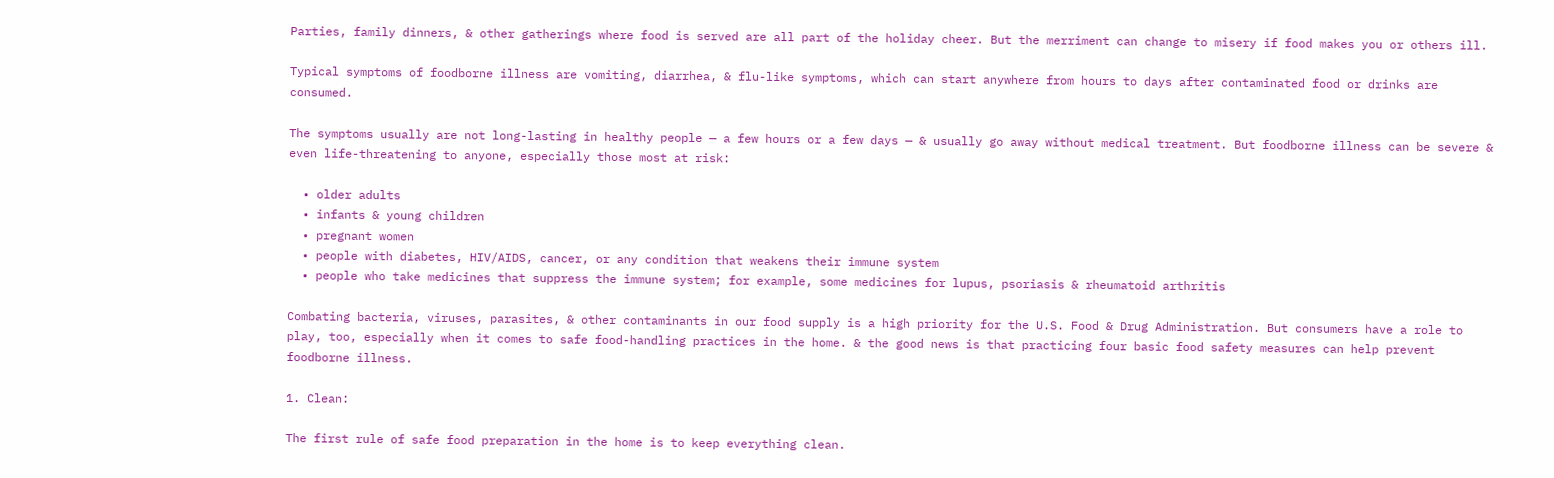Parties, family dinners, & other gatherings where food is served are all part of the holiday cheer. But the merriment can change to misery if food makes you or others ill.

Typical symptoms of foodborne illness are vomiting, diarrhea, & flu-like symptoms, which can start anywhere from hours to days after contaminated food or drinks are consumed.

The symptoms usually are not long-lasting in healthy people — a few hours or a few days — & usually go away without medical treatment. But foodborne illness can be severe & even life-threatening to anyone, especially those most at risk:

  • older adults
  • infants & young children
  • pregnant women
  • people with diabetes, HIV/AIDS, cancer, or any condition that weakens their immune system
  • people who take medicines that suppress the immune system; for example, some medicines for lupus, psoriasis & rheumatoid arthritis

Combating bacteria, viruses, parasites, & other contaminants in our food supply is a high priority for the U.S. Food & Drug Administration. But consumers have a role to play, too, especially when it comes to safe food-handling practices in the home. & the good news is that practicing four basic food safety measures can help prevent foodborne illness.

1. Clean:

The first rule of safe food preparation in the home is to keep everything clean.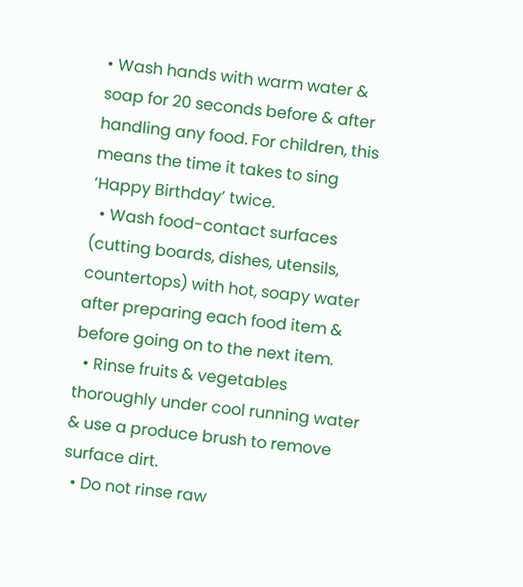• Wash hands with warm water & soap for 20 seconds before & after handling any food. For children, this means the time it takes to sing ‘Happy Birthday’ twice.
  • Wash food-contact surfaces (cutting boards, dishes, utensils, countertops) with hot, soapy water after preparing each food item & before going on to the next item.
  • Rinse fruits & vegetables thoroughly under cool running water & use a produce brush to remove surface dirt.
  • Do not rinse raw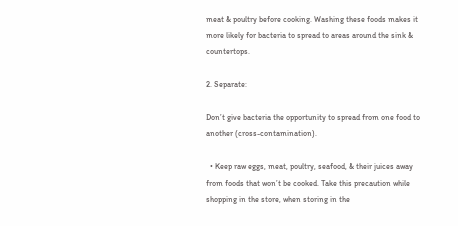meat & poultry before cooking. Washing these foods makes it more likely for bacteria to spread to areas around the sink & countertops.

2. Separate:

Don’t give bacteria the opportunity to spread from one food to another (cross-contamination).

  • Keep raw eggs, meat, poultry, seafood, & their juices away from foods that won’t be cooked. Take this precaution while shopping in the store, when storing in the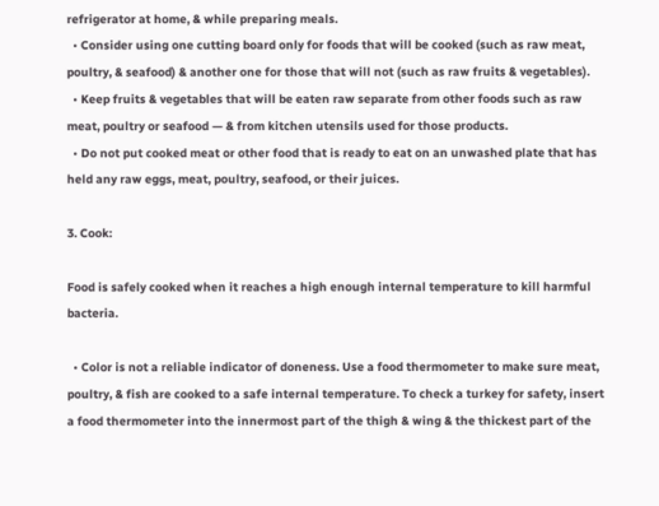refrigerator at home, & while preparing meals.
  • Consider using one cutting board only for foods that will be cooked (such as raw meat, poultry, & seafood) & another one for those that will not (such as raw fruits & vegetables).
  • Keep fruits & vegetables that will be eaten raw separate from other foods such as raw meat, poultry or seafood — & from kitchen utensils used for those products.
  • Do not put cooked meat or other food that is ready to eat on an unwashed plate that has held any raw eggs, meat, poultry, seafood, or their juices.

3. Cook:

Food is safely cooked when it reaches a high enough internal temperature to kill harmful bacteria.

  • Color is not a reliable indicator of doneness. Use a food thermometer to make sure meat, poultry, & fish are cooked to a safe internal temperature. To check a turkey for safety, insert a food thermometer into the innermost part of the thigh & wing & the thickest part of the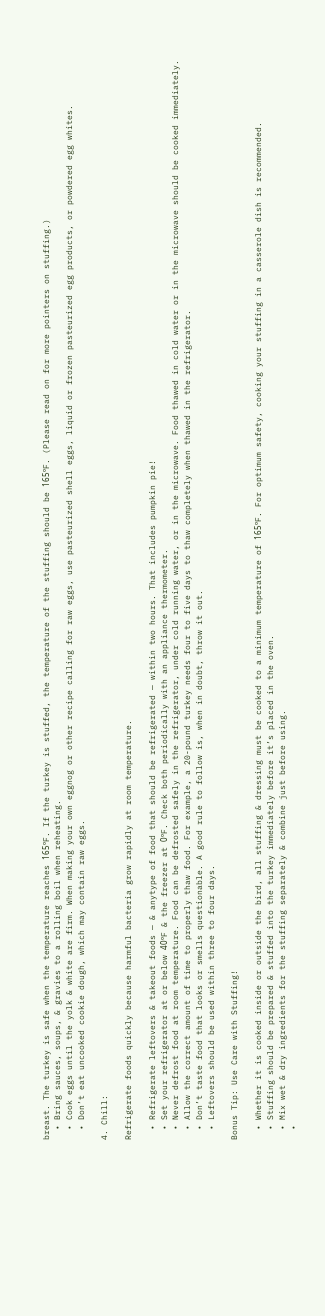breast. The turkey is safe when the temperature reaches 165ºF. If the turkey is stuffed, the temperature of the stuffing should be 165ºF. (Please read on for more pointers on stuffing.)
  • Bring sauces, soups, & gravies to a rolling boil when reheating.
  • Cook eggs until the yolk & white are firm. When making your own eggnog or other recipe calling for raw eggs, use pasteurized shell eggs, liquid or frozen pasteurized egg products, or powdered egg whites.
  • Don’t eat uncooked cookie dough, which may contain raw eggs.

4. Chill:

Refrigerate foods quickly because harmful bacteria grow rapidly at room temperature.

  • Refrigerate leftovers & takeout foods — & anytype of food that should be refrigerated — within two hours. That includes pumpkin pie!
  • Set your refrigerator at or below 40ºF & the freezer at 0ºF. Check both periodically with an appliance thermometer.
  • Never defrost food at room temperature. Food can be defrosted safely in the refrigerator, under cold running water, or in the microwave. Food thawed in cold water or in the microwave should be cooked immediately.
  • Allow the correct amount of time to properly thaw food. For example, a 20-pound turkey needs four to five days to thaw completely when thawed in the refrigerator.
  • Don’t taste food that looks or smells questionable. A good rule to follow is, when in doubt, throw it out.
  • Leftovers should be used within three to four days.

Bonus Tip: Use Care with Stuffing!

  • Whether it is cooked inside or outside the bird, all stuffing & dressing must be cooked to a minimum temperature of 165ºF. For optimum safety, cooking your stuffing in a casserole dish is recommended.
  • Stuffing should be prepared & stuffed into the turkey immediately before it’s placed in the oven.
  • Mix wet & dry ingredients for the stuffing separately & combine just before using.
  •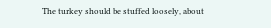The turkey should be stuffed loosely, about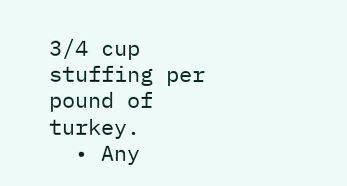3/4 cup stuffing per pound of turkey.
  • Any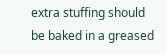extra stuffing should be baked in a greased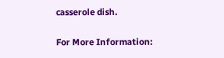casserole dish.

For More Information: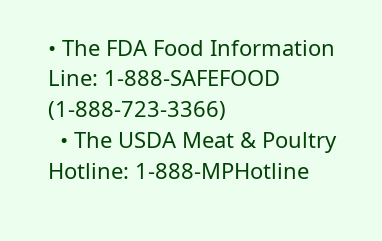• The FDA Food Information Line: 1-888-SAFEFOOD (1-888-723-3366)
  • The USDA Meat & Poultry Hotline: 1-888-MPHotline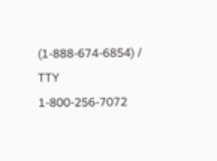(1-888-674-6854) / TTY 1-800-256-7072